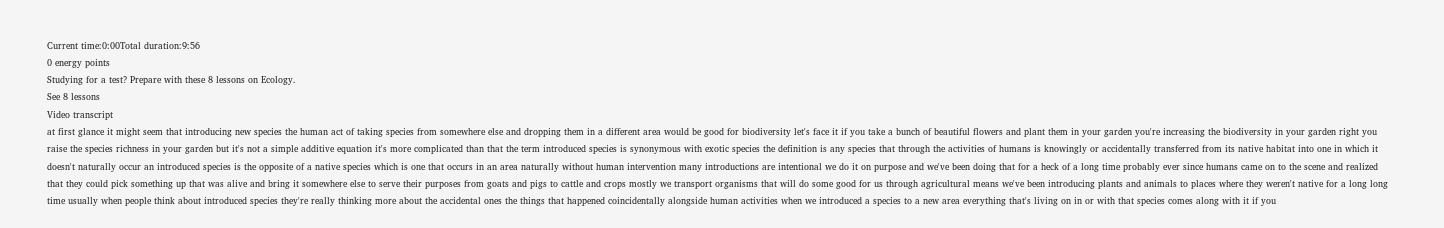Current time:0:00Total duration:9:56
0 energy points
Studying for a test? Prepare with these 8 lessons on Ecology.
See 8 lessons
Video transcript
at first glance it might seem that introducing new species the human act of taking species from somewhere else and dropping them in a different area would be good for biodiversity let's face it if you take a bunch of beautiful flowers and plant them in your garden you're increasing the biodiversity in your garden right you raise the species richness in your garden but it's not a simple additive equation it's more complicated than that the term introduced species is synonymous with exotic species the definition is any species that through the activities of humans is knowingly or accidentally transferred from its native habitat into one in which it doesn't naturally occur an introduced species is the opposite of a native species which is one that occurs in an area naturally without human intervention many introductions are intentional we do it on purpose and we've been doing that for a heck of a long time probably ever since humans came on to the scene and realized that they could pick something up that was alive and bring it somewhere else to serve their purposes from goats and pigs to cattle and crops mostly we transport organisms that will do some good for us through agricultural means we've been introducing plants and animals to places where they weren't native for a long long time usually when people think about introduced species they're really thinking more about the accidental ones the things that happened coincidentally alongside human activities when we introduced a species to a new area everything that's living on in or with that species comes along with it if you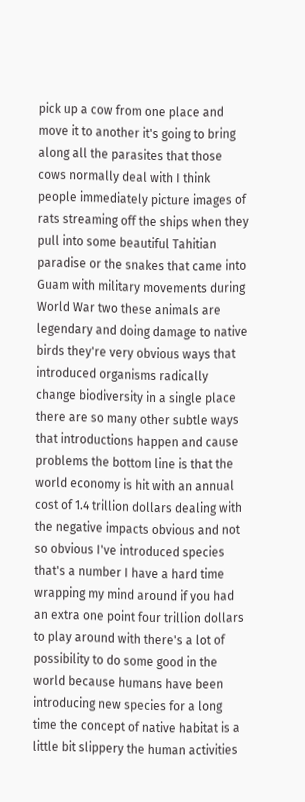pick up a cow from one place and move it to another it's going to bring along all the parasites that those cows normally deal with I think people immediately picture images of rats streaming off the ships when they pull into some beautiful Tahitian paradise or the snakes that came into Guam with military movements during World War two these animals are legendary and doing damage to native birds they're very obvious ways that introduced organisms radically change biodiversity in a single place there are so many other subtle ways that introductions happen and cause problems the bottom line is that the world economy is hit with an annual cost of 1.4 trillion dollars dealing with the negative impacts obvious and not so obvious I've introduced species that's a number I have a hard time wrapping my mind around if you had an extra one point four trillion dollars to play around with there's a lot of possibility to do some good in the world because humans have been introducing new species for a long time the concept of native habitat is a little bit slippery the human activities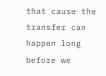that cause the transfer can happen long before we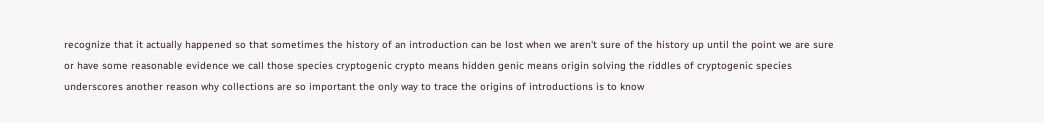recognize that it actually happened so that sometimes the history of an introduction can be lost when we aren't sure of the history up until the point we are sure or have some reasonable evidence we call those species cryptogenic crypto means hidden genic means origin solving the riddles of cryptogenic species underscores another reason why collections are so important the only way to trace the origins of introductions is to know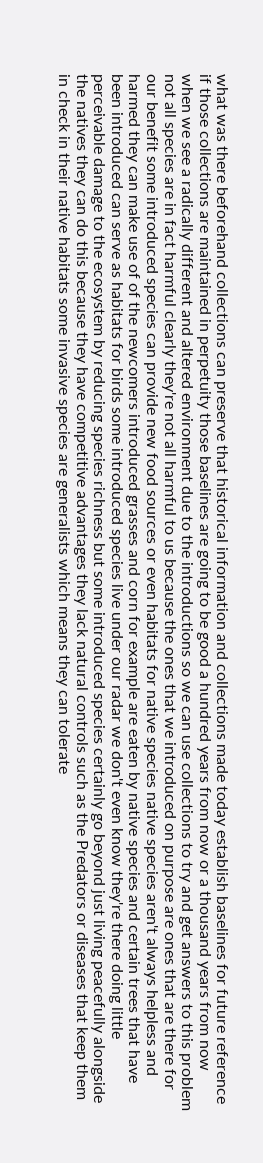what was there beforehand collections can preserve that historical information and collections made today establish baselines for future reference if those collections are maintained in perpetuity those baselines are going to be good a hundred years from now or a thousand years from now when we see a radically different and altered environment due to the introductions so we can use collections to try and get answers to this problem not all species are in fact harmful clearly they're not all harmful to us because the ones that we introduced on purpose are ones that are there for our benefit some introduced species can provide new food sources or even habitats for native species native species aren't always helpless and harmed they can make use of of the newcomers introduced grasses and corn for example are eaten by native species and certain trees that have been introduced can serve as habitats for birds some introduced species live under our radar we don't even know they're there doing little perceivable damage to the ecosystem by reducing species richness but some introduced species certainly go beyond just living peacefully alongside the natives they can do this because they have competitive advantages they lack natural controls such as the Predators or diseases that keep them in check in their native habitats some invasive species are generalists which means they can tolerate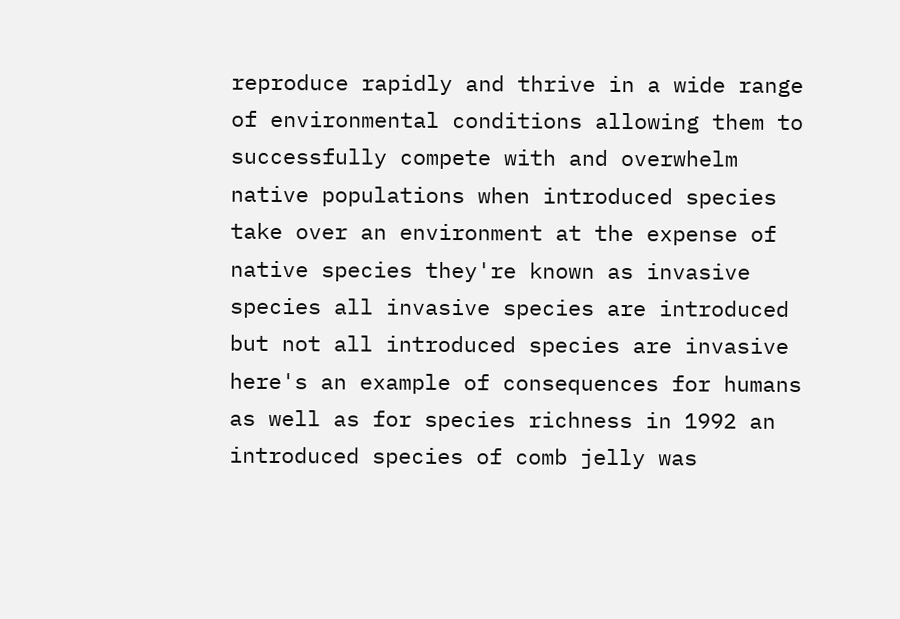reproduce rapidly and thrive in a wide range of environmental conditions allowing them to successfully compete with and overwhelm native populations when introduced species take over an environment at the expense of native species they're known as invasive species all invasive species are introduced but not all introduced species are invasive here's an example of consequences for humans as well as for species richness in 1992 an introduced species of comb jelly was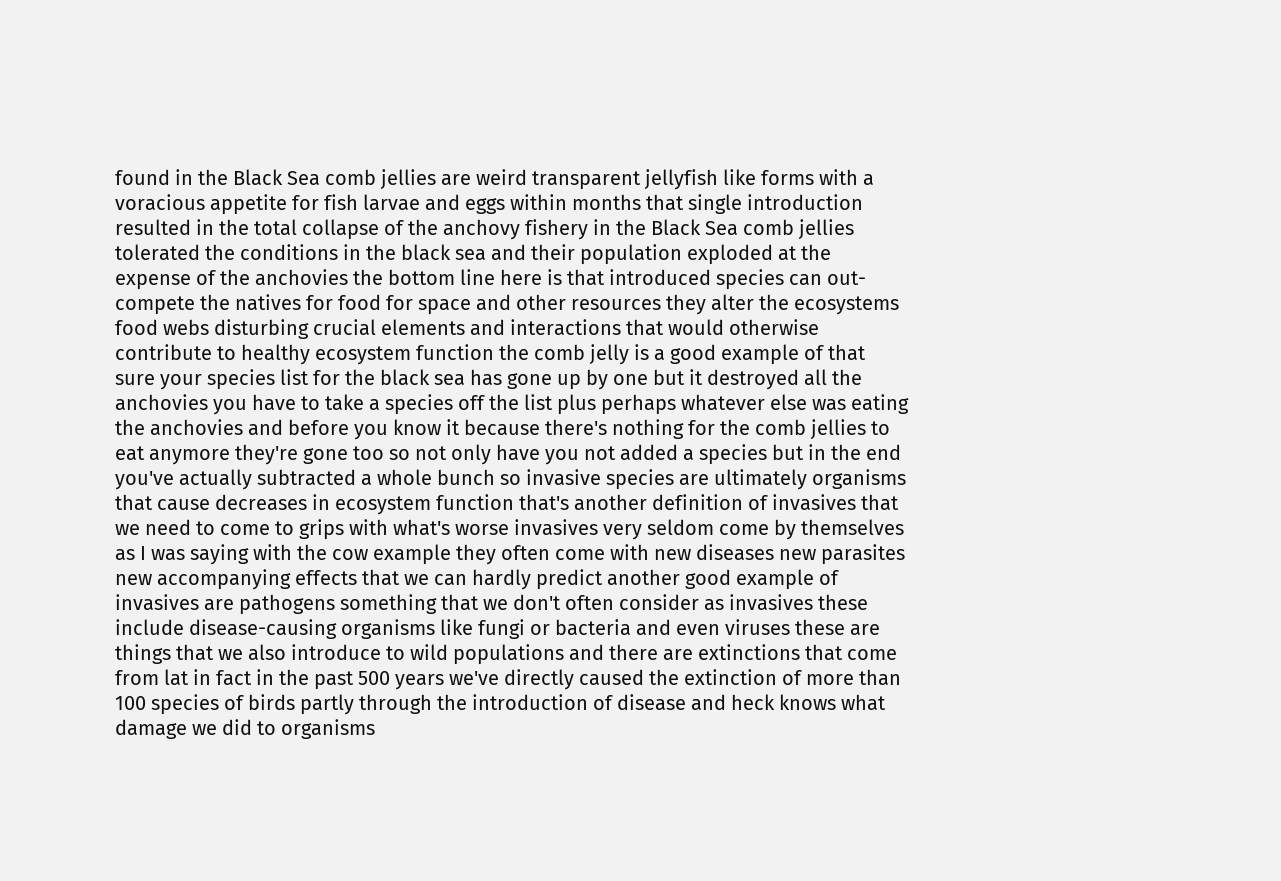found in the Black Sea comb jellies are weird transparent jellyfish like forms with a voracious appetite for fish larvae and eggs within months that single introduction resulted in the total collapse of the anchovy fishery in the Black Sea comb jellies tolerated the conditions in the black sea and their population exploded at the expense of the anchovies the bottom line here is that introduced species can out-compete the natives for food for space and other resources they alter the ecosystems food webs disturbing crucial elements and interactions that would otherwise contribute to healthy ecosystem function the comb jelly is a good example of that sure your species list for the black sea has gone up by one but it destroyed all the anchovies you have to take a species off the list plus perhaps whatever else was eating the anchovies and before you know it because there's nothing for the comb jellies to eat anymore they're gone too so not only have you not added a species but in the end you've actually subtracted a whole bunch so invasive species are ultimately organisms that cause decreases in ecosystem function that's another definition of invasives that we need to come to grips with what's worse invasives very seldom come by themselves as I was saying with the cow example they often come with new diseases new parasites new accompanying effects that we can hardly predict another good example of invasives are pathogens something that we don't often consider as invasives these include disease-causing organisms like fungi or bacteria and even viruses these are things that we also introduce to wild populations and there are extinctions that come from lat in fact in the past 500 years we've directly caused the extinction of more than 100 species of birds partly through the introduction of disease and heck knows what damage we did to organisms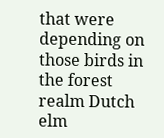that were depending on those birds in the forest realm Dutch elm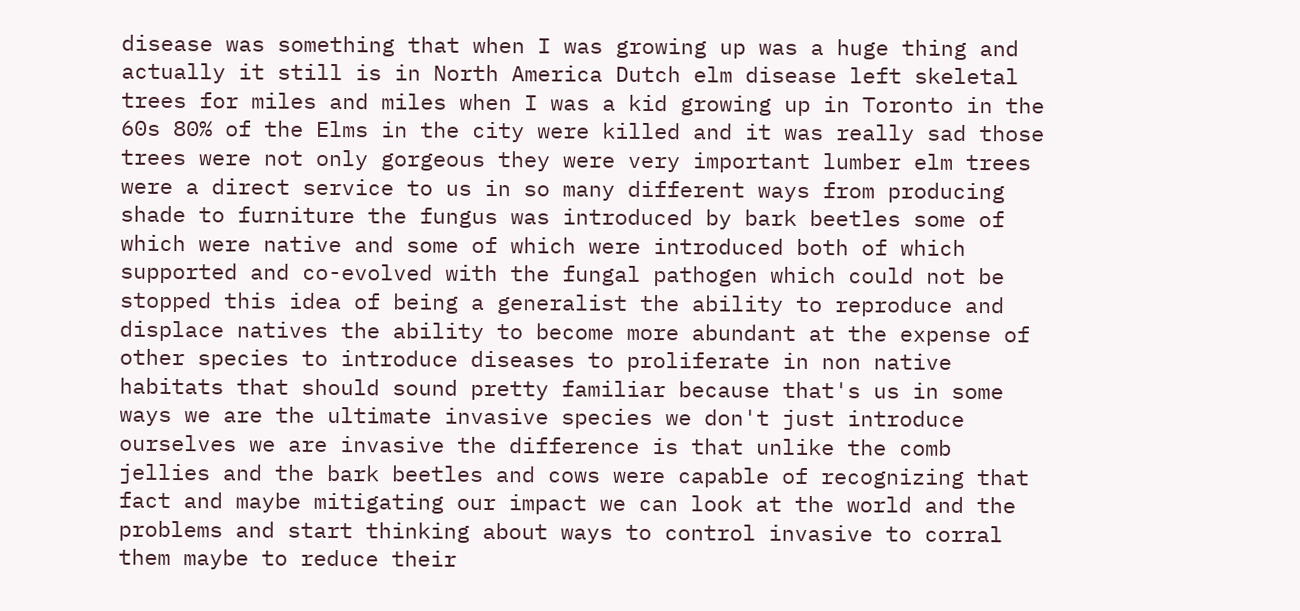disease was something that when I was growing up was a huge thing and actually it still is in North America Dutch elm disease left skeletal trees for miles and miles when I was a kid growing up in Toronto in the 60s 80% of the Elms in the city were killed and it was really sad those trees were not only gorgeous they were very important lumber elm trees were a direct service to us in so many different ways from producing shade to furniture the fungus was introduced by bark beetles some of which were native and some of which were introduced both of which supported and co-evolved with the fungal pathogen which could not be stopped this idea of being a generalist the ability to reproduce and displace natives the ability to become more abundant at the expense of other species to introduce diseases to proliferate in non native habitats that should sound pretty familiar because that's us in some ways we are the ultimate invasive species we don't just introduce ourselves we are invasive the difference is that unlike the comb jellies and the bark beetles and cows were capable of recognizing that fact and maybe mitigating our impact we can look at the world and the problems and start thinking about ways to control invasive to corral them maybe to reduce their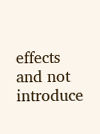effects and not introduce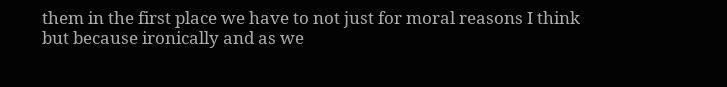them in the first place we have to not just for moral reasons I think but because ironically and as we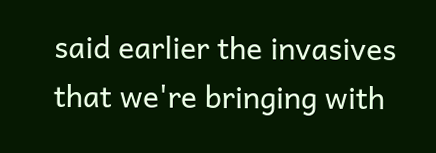said earlier the invasives that we're bringing with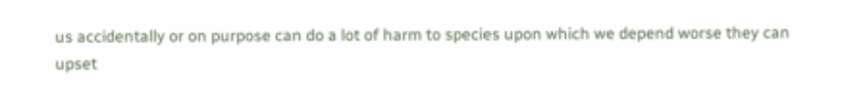us accidentally or on purpose can do a lot of harm to species upon which we depend worse they can upset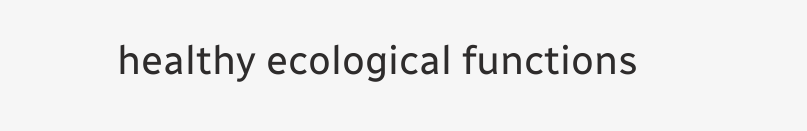healthy ecological functions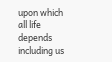upon which all life depends including us